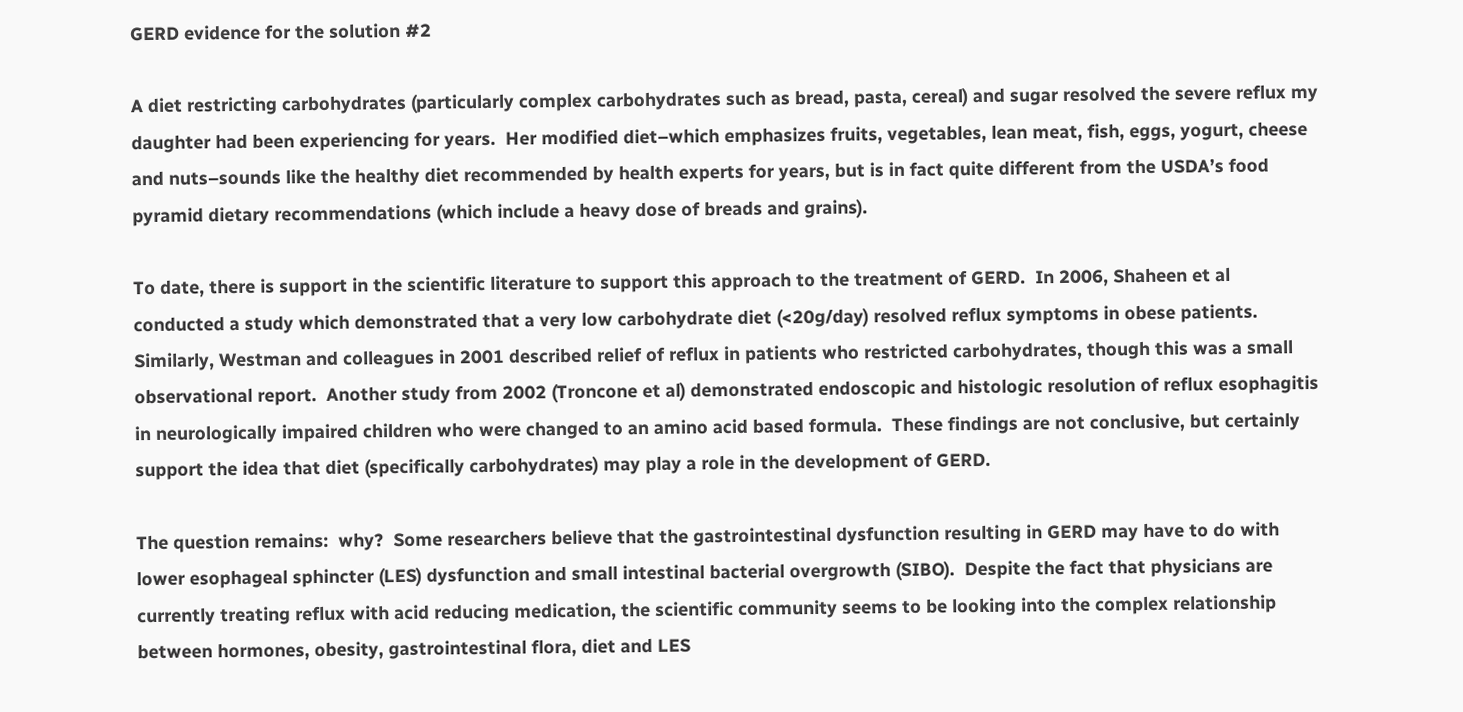GERD evidence for the solution #2

A diet restricting carbohydrates (particularly complex carbohydrates such as bread, pasta, cereal) and sugar resolved the severe reflux my daughter had been experiencing for years.  Her modified diet–which emphasizes fruits, vegetables, lean meat, fish, eggs, yogurt, cheese and nuts–sounds like the healthy diet recommended by health experts for years, but is in fact quite different from the USDA’s food pyramid dietary recommendations (which include a heavy dose of breads and grains).

To date, there is support in the scientific literature to support this approach to the treatment of GERD.  In 2006, Shaheen et al conducted a study which demonstrated that a very low carbohydrate diet (<20g/day) resolved reflux symptoms in obese patients.  Similarly, Westman and colleagues in 2001 described relief of reflux in patients who restricted carbohydrates, though this was a small observational report.  Another study from 2002 (Troncone et al) demonstrated endoscopic and histologic resolution of reflux esophagitis in neurologically impaired children who were changed to an amino acid based formula.  These findings are not conclusive, but certainly support the idea that diet (specifically carbohydrates) may play a role in the development of GERD.

The question remains:  why?  Some researchers believe that the gastrointestinal dysfunction resulting in GERD may have to do with lower esophageal sphincter (LES) dysfunction and small intestinal bacterial overgrowth (SIBO).  Despite the fact that physicians are currently treating reflux with acid reducing medication, the scientific community seems to be looking into the complex relationship between hormones, obesity, gastrointestinal flora, diet and LES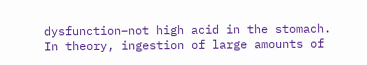dysfunction–not high acid in the stomach.  In theory, ingestion of large amounts of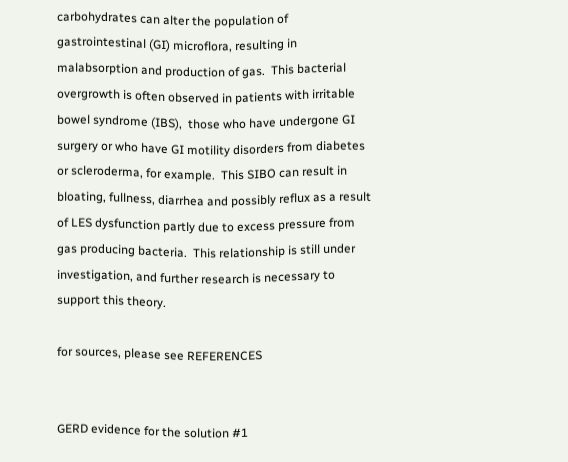carbohydrates can alter the population of gastrointestinal (GI) microflora, resulting in malabsorption and production of gas.  This bacterial overgrowth is often observed in patients with irritable bowel syndrome (IBS),  those who have undergone GI surgery or who have GI motility disorders from diabetes or scleroderma, for example.  This SIBO can result in bloating, fullness, diarrhea and possibly reflux as a result of LES dysfunction partly due to excess pressure from gas producing bacteria.  This relationship is still under investigation, and further research is necessary to support this theory.

for sources, please see REFERENCES


GERD evidence for the solution #1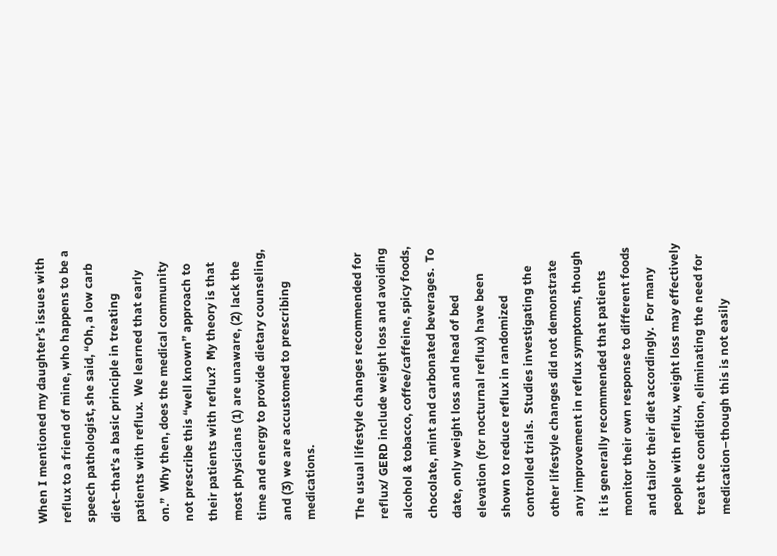When I mentioned my daughter’s issues with reflux to a friend of mine, who happens to be a speech pathologist, she said, “Oh, a low carb diet–that’s a basic principle in treating patients with reflux.  We learned that early on.”  Why then, does the medical community not prescribe this “well known” approach to their patients with reflux?  My theory is that most physicians (1) are unaware, (2) lack the time and energy to provide dietary counseling, and (3) we are accustomed to prescribing medications.

The usual lifestyle changes recommended for reflux/ GERD include weight loss and avoiding alcohol & tobacco, coffee/caffeine, spicy foods, chocolate, mint and carbonated beverages.  To date, only weight loss and head of bed elevation (for nocturnal reflux) have been shown to reduce reflux in randomized controlled trials.  Studies investigating the other lifestyle changes did not demonstrate any improvement in reflux symptoms, though it is generally recommended that patients monitor their own response to different foods and tailor their diet accordingly.  For many people with reflux, weight loss may effectively treat the condition, eliminating the need for medication–though this is not easily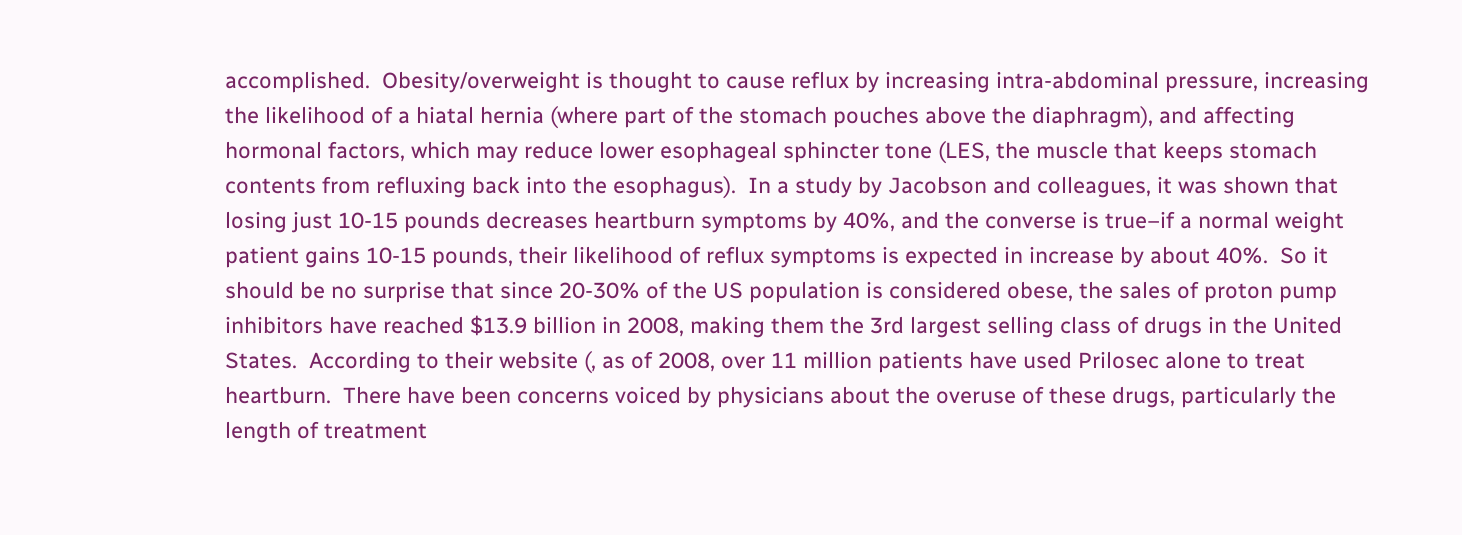accomplished.  Obesity/overweight is thought to cause reflux by increasing intra-abdominal pressure, increasing the likelihood of a hiatal hernia (where part of the stomach pouches above the diaphragm), and affecting hormonal factors, which may reduce lower esophageal sphincter tone (LES, the muscle that keeps stomach contents from refluxing back into the esophagus).  In a study by Jacobson and colleagues, it was shown that losing just 10-15 pounds decreases heartburn symptoms by 40%, and the converse is true–if a normal weight patient gains 10-15 pounds, their likelihood of reflux symptoms is expected in increase by about 40%.  So it should be no surprise that since 20-30% of the US population is considered obese, the sales of proton pump inhibitors have reached $13.9 billion in 2008, making them the 3rd largest selling class of drugs in the United States.  According to their website (, as of 2008, over 11 million patients have used Prilosec alone to treat heartburn.  There have been concerns voiced by physicians about the overuse of these drugs, particularly the length of treatment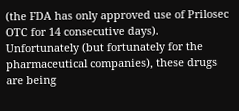(the FDA has only approved use of Prilosec OTC for 14 consecutive days).  Unfortunately (but fortunately for the pharmaceutical companies), these drugs are being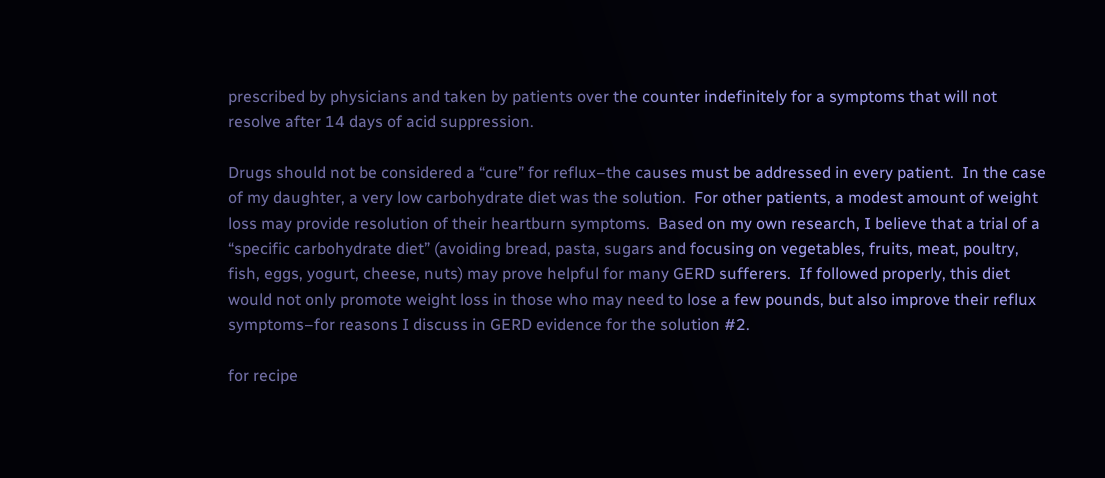prescribed by physicians and taken by patients over the counter indefinitely for a symptoms that will not resolve after 14 days of acid suppression.

Drugs should not be considered a “cure” for reflux–the causes must be addressed in every patient.  In the case of my daughter, a very low carbohydrate diet was the solution.  For other patients, a modest amount of weight loss may provide resolution of their heartburn symptoms.  Based on my own research, I believe that a trial of a “specific carbohydrate diet” (avoiding bread, pasta, sugars and focusing on vegetables, fruits, meat, poultry, fish, eggs, yogurt, cheese, nuts) may prove helpful for many GERD sufferers.  If followed properly, this diet would not only promote weight loss in those who may need to lose a few pounds, but also improve their reflux symptoms–for reasons I discuss in GERD evidence for the solution #2.

for recipe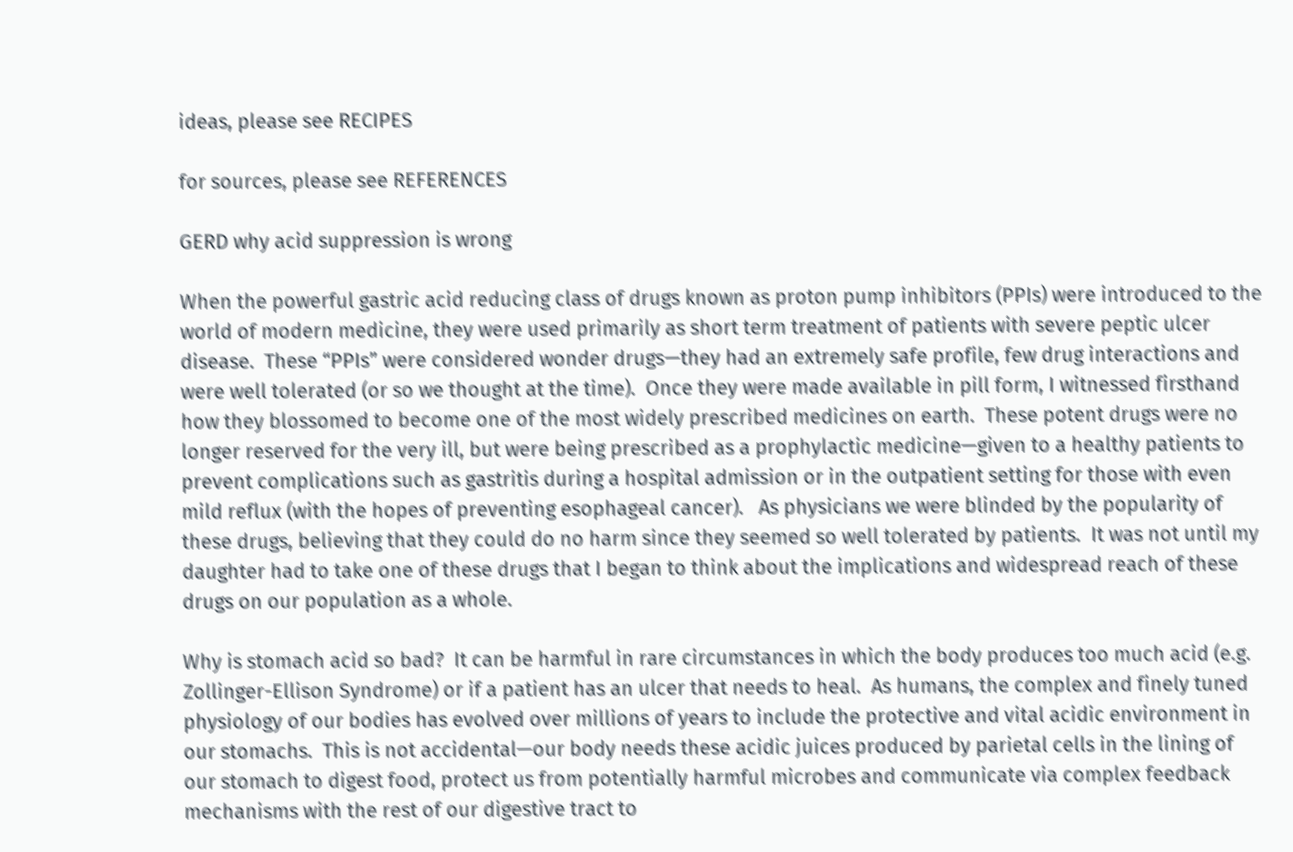ideas, please see RECIPES

for sources, please see REFERENCES

GERD why acid suppression is wrong

When the powerful gastric acid reducing class of drugs known as proton pump inhibitors (PPIs) were introduced to the world of modern medicine, they were used primarily as short term treatment of patients with severe peptic ulcer disease.  These “PPIs” were considered wonder drugs—they had an extremely safe profile, few drug interactions and were well tolerated (or so we thought at the time).  Once they were made available in pill form, I witnessed firsthand how they blossomed to become one of the most widely prescribed medicines on earth.  These potent drugs were no longer reserved for the very ill, but were being prescribed as a prophylactic medicine—given to a healthy patients to prevent complications such as gastritis during a hospital admission or in the outpatient setting for those with even mild reflux (with the hopes of preventing esophageal cancer).   As physicians we were blinded by the popularity of these drugs, believing that they could do no harm since they seemed so well tolerated by patients.  It was not until my daughter had to take one of these drugs that I began to think about the implications and widespread reach of these drugs on our population as a whole.

Why is stomach acid so bad?  It can be harmful in rare circumstances in which the body produces too much acid (e.g. Zollinger-Ellison Syndrome) or if a patient has an ulcer that needs to heal.  As humans, the complex and finely tuned physiology of our bodies has evolved over millions of years to include the protective and vital acidic environment in our stomachs.  This is not accidental—our body needs these acidic juices produced by parietal cells in the lining of our stomach to digest food, protect us from potentially harmful microbes and communicate via complex feedback mechanisms with the rest of our digestive tract to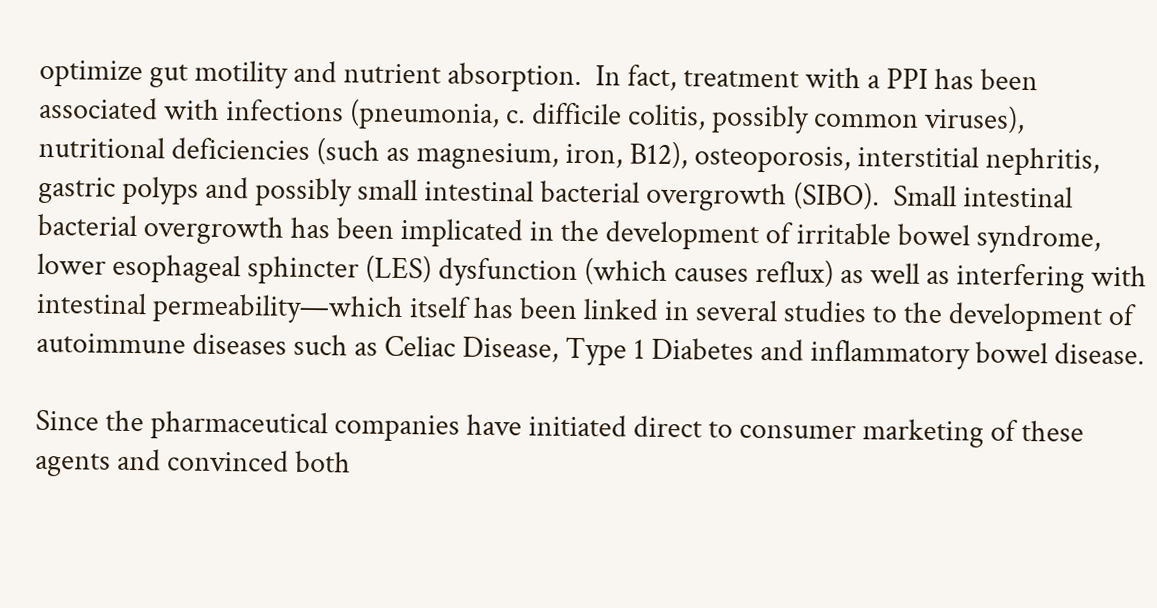optimize gut motility and nutrient absorption.  In fact, treatment with a PPI has been associated with infections (pneumonia, c. difficile colitis, possibly common viruses), nutritional deficiencies (such as magnesium, iron, B12), osteoporosis, interstitial nephritis, gastric polyps and possibly small intestinal bacterial overgrowth (SIBO).  Small intestinal bacterial overgrowth has been implicated in the development of irritable bowel syndrome, lower esophageal sphincter (LES) dysfunction (which causes reflux) as well as interfering with intestinal permeability—which itself has been linked in several studies to the development of autoimmune diseases such as Celiac Disease, Type 1 Diabetes and inflammatory bowel disease.

Since the pharmaceutical companies have initiated direct to consumer marketing of these agents and convinced both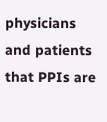physicians and patients that PPIs are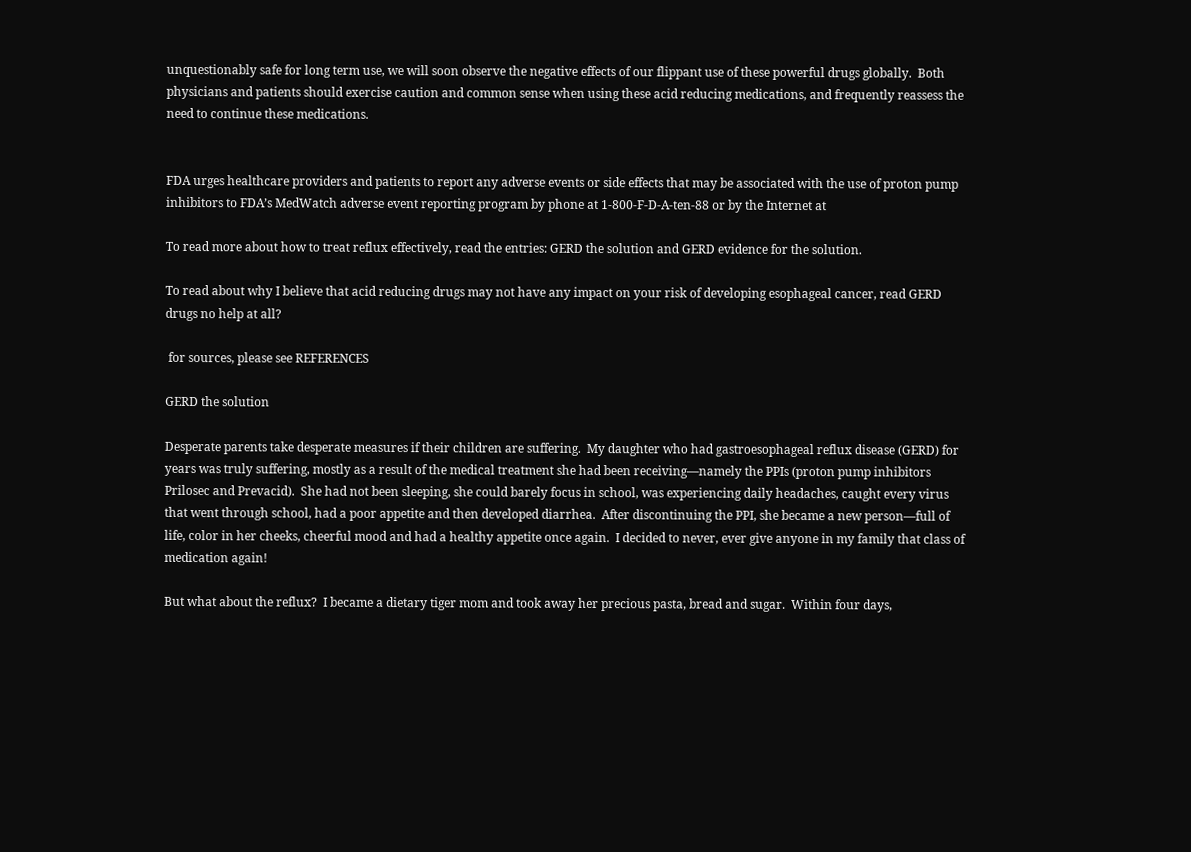unquestionably safe for long term use, we will soon observe the negative effects of our flippant use of these powerful drugs globally.  Both physicians and patients should exercise caution and common sense when using these acid reducing medications, and frequently reassess the need to continue these medications.


FDA urges healthcare providers and patients to report any adverse events or side effects that may be associated with the use of proton pump inhibitors to FDA’s MedWatch adverse event reporting program by phone at 1-800-F-D-A-ten-88 or by the Internet at

To read more about how to treat reflux effectively, read the entries: GERD the solution and GERD evidence for the solution.

To read about why I believe that acid reducing drugs may not have any impact on your risk of developing esophageal cancer, read GERD drugs no help at all?

 for sources, please see REFERENCES

GERD the solution

Desperate parents take desperate measures if their children are suffering.  My daughter who had gastroesophageal reflux disease (GERD) for years was truly suffering, mostly as a result of the medical treatment she had been receiving—namely the PPIs (proton pump inhibitors Prilosec and Prevacid).  She had not been sleeping, she could barely focus in school, was experiencing daily headaches, caught every virus that went through school, had a poor appetite and then developed diarrhea.  After discontinuing the PPI, she became a new person—full of life, color in her cheeks, cheerful mood and had a healthy appetite once again.  I decided to never, ever give anyone in my family that class of medication again!

But what about the reflux?  I became a dietary tiger mom and took away her precious pasta, bread and sugar.  Within four days,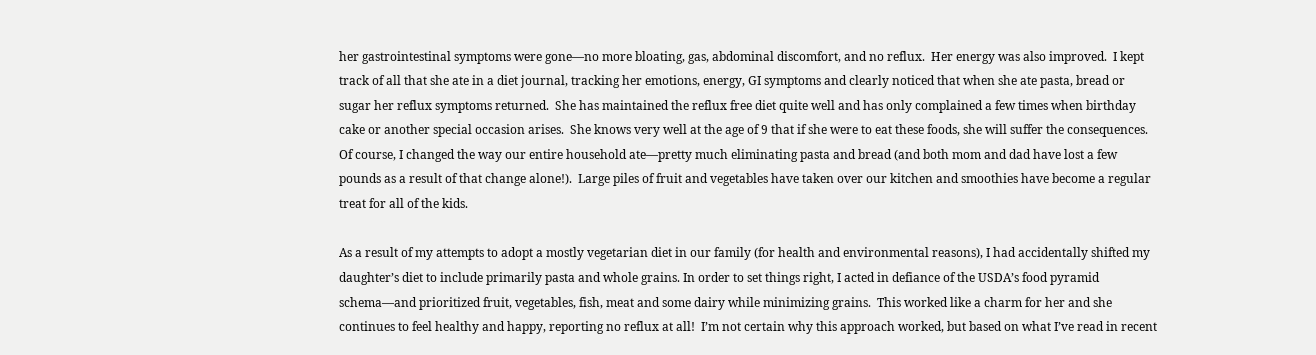her gastrointestinal symptoms were gone—no more bloating, gas, abdominal discomfort, and no reflux.  Her energy was also improved.  I kept track of all that she ate in a diet journal, tracking her emotions, energy, GI symptoms and clearly noticed that when she ate pasta, bread or sugar her reflux symptoms returned.  She has maintained the reflux free diet quite well and has only complained a few times when birthday cake or another special occasion arises.  She knows very well at the age of 9 that if she were to eat these foods, she will suffer the consequences.  Of course, I changed the way our entire household ate—pretty much eliminating pasta and bread (and both mom and dad have lost a few pounds as a result of that change alone!).  Large piles of fruit and vegetables have taken over our kitchen and smoothies have become a regular treat for all of the kids.

As a result of my attempts to adopt a mostly vegetarian diet in our family (for health and environmental reasons), I had accidentally shifted my daughter’s diet to include primarily pasta and whole grains. In order to set things right, I acted in defiance of the USDA’s food pyramid schema—and prioritized fruit, vegetables, fish, meat and some dairy while minimizing grains.  This worked like a charm for her and she continues to feel healthy and happy, reporting no reflux at all!  I’m not certain why this approach worked, but based on what I’ve read in recent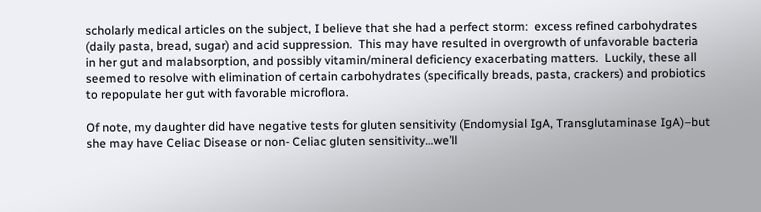scholarly medical articles on the subject, I believe that she had a perfect storm:  excess refined carbohydrates (daily pasta, bread, sugar) and acid suppression.  This may have resulted in overgrowth of unfavorable bacteria in her gut and malabsorption, and possibly vitamin/mineral deficiency exacerbating matters.  Luckily, these all seemed to resolve with elimination of certain carbohydrates (specifically breads, pasta, crackers) and probiotics to repopulate her gut with favorable microflora.

Of note, my daughter did have negative tests for gluten sensitivity (Endomysial IgA, Transglutaminase IgA)–but she may have Celiac Disease or non- Celiac gluten sensitivity…we’ll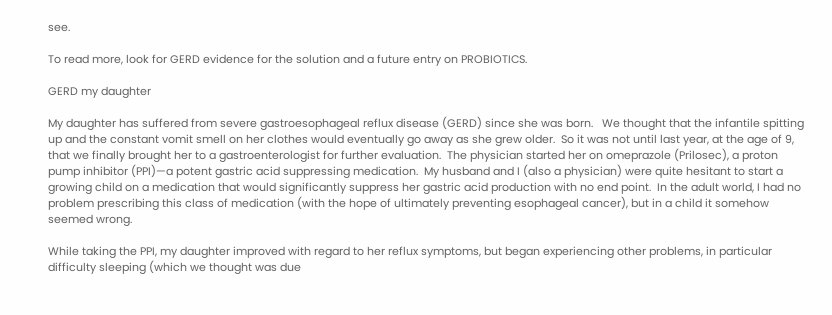see.

To read more, look for GERD evidence for the solution and a future entry on PROBIOTICS.

GERD my daughter

My daughter has suffered from severe gastroesophageal reflux disease (GERD) since she was born.   We thought that the infantile spitting up and the constant vomit smell on her clothes would eventually go away as she grew older.  So it was not until last year, at the age of 9, that we finally brought her to a gastroenterologist for further evaluation.  The physician started her on omeprazole (Prilosec), a proton pump inhibitor (PPI)—a potent gastric acid suppressing medication.  My husband and I (also a physician) were quite hesitant to start a growing child on a medication that would significantly suppress her gastric acid production with no end point.  In the adult world, I had no problem prescribing this class of medication (with the hope of ultimately preventing esophageal cancer), but in a child it somehow seemed wrong.

While taking the PPI, my daughter improved with regard to her reflux symptoms, but began experiencing other problems, in particular difficulty sleeping (which we thought was due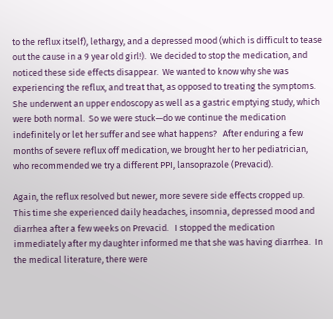to the reflux itself), lethargy, and a depressed mood (which is difficult to tease out the cause in a 9 year old girl!).  We decided to stop the medication, and noticed these side effects disappear.  We wanted to know why she was experiencing the reflux, and treat that, as opposed to treating the symptoms.  She underwent an upper endoscopy as well as a gastric emptying study, which were both normal.  So we were stuck—do we continue the medication indefinitely or let her suffer and see what happens?   After enduring a few months of severe reflux off medication, we brought her to her pediatrician, who recommended we try a different PPI, lansoprazole (Prevacid).

Again, the reflux resolved but newer, more severe side effects cropped up.  This time she experienced daily headaches, insomnia, depressed mood and diarrhea after a few weeks on Prevacid.   I stopped the medication immediately after my daughter informed me that she was having diarrhea.  In the medical literature, there were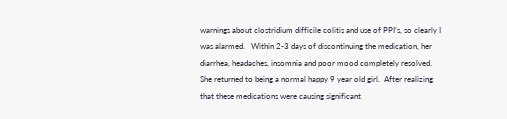warnings about clostridium difficile colitis and use of PPI’s, so clearly I was alarmed.   Within 2-3 days of discontinuing the medication, her diarrhea, headaches, insomnia and poor mood completely resolved.  She returned to being a normal happy 9 year old girl.  After realizing that these medications were causing significant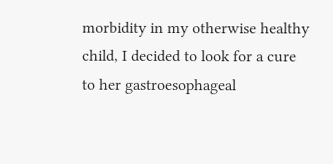morbidity in my otherwise healthy child, I decided to look for a cure to her gastroesophageal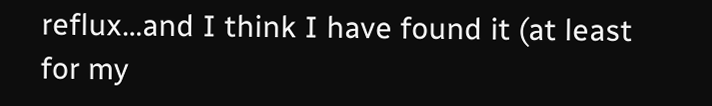reflux…and I think I have found it (at least for my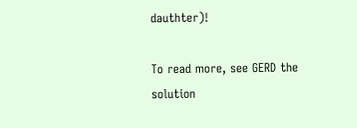dauthter)!

To read more, see GERD the solution